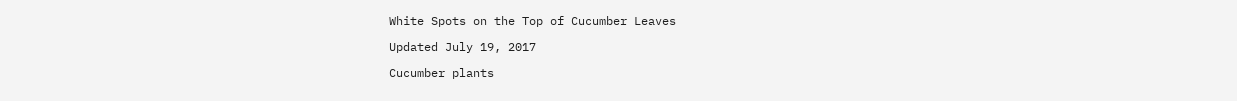White Spots on the Top of Cucumber Leaves

Updated July 19, 2017

Cucumber plants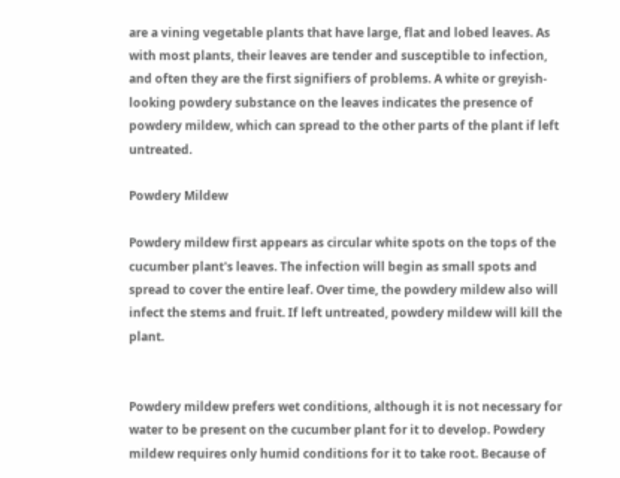are a vining vegetable plants that have large, flat and lobed leaves. As with most plants, their leaves are tender and susceptible to infection, and often they are the first signifiers of problems. A white or greyish-looking powdery substance on the leaves indicates the presence of powdery mildew, which can spread to the other parts of the plant if left untreated.

Powdery Mildew

Powdery mildew first appears as circular white spots on the tops of the cucumber plant's leaves. The infection will begin as small spots and spread to cover the entire leaf. Over time, the powdery mildew also will infect the stems and fruit. If left untreated, powdery mildew will kill the plant.


Powdery mildew prefers wet conditions, although it is not necessary for water to be present on the cucumber plant for it to develop. Powdery mildew requires only humid conditions for it to take root. Because of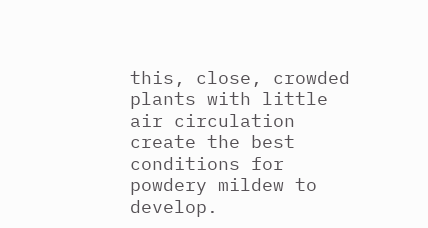this, close, crowded plants with little air circulation create the best conditions for powdery mildew to develop.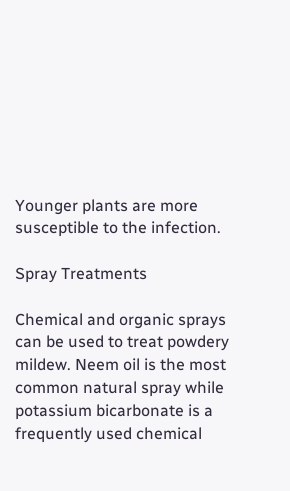Younger plants are more susceptible to the infection.

Spray Treatments

Chemical and organic sprays can be used to treat powdery mildew. Neem oil is the most common natural spray while potassium bicarbonate is a frequently used chemical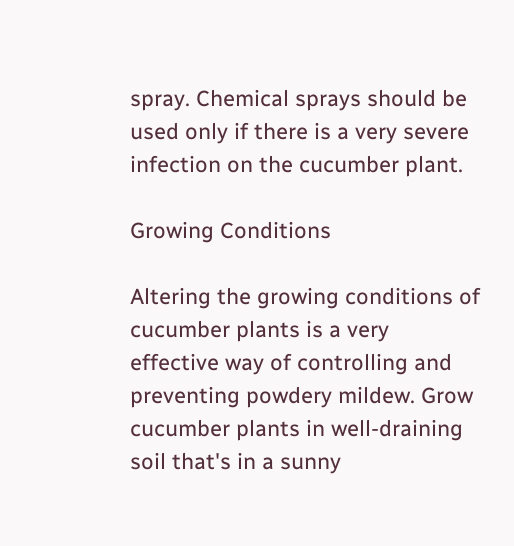spray. Chemical sprays should be used only if there is a very severe infection on the cucumber plant.

Growing Conditions

Altering the growing conditions of cucumber plants is a very effective way of controlling and preventing powdery mildew. Grow cucumber plants in well-draining soil that's in a sunny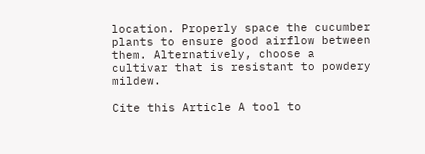location. Properly space the cucumber plants to ensure good airflow between them. Alternatively, choose a cultivar that is resistant to powdery mildew.

Cite this Article A tool to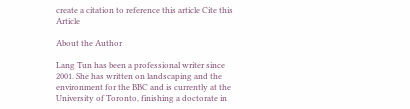create a citation to reference this article Cite this Article

About the Author

Lang Tun has been a professional writer since 2001. She has written on landscaping and the environment for the BBC and is currently at the University of Toronto, finishing a doctorate in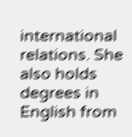international relations. She also holds degrees in English from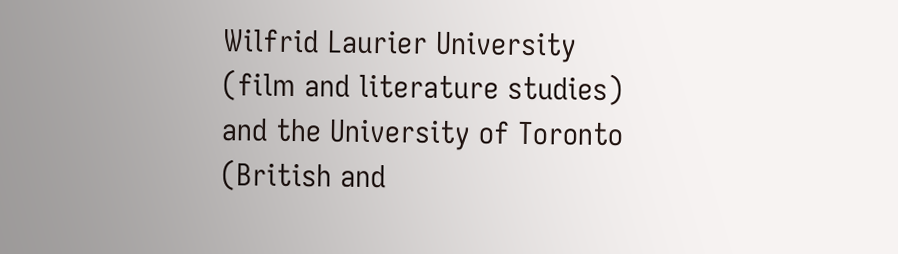Wilfrid Laurier University (film and literature studies) and the University of Toronto (British and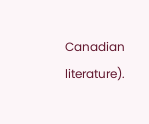Canadian literature).